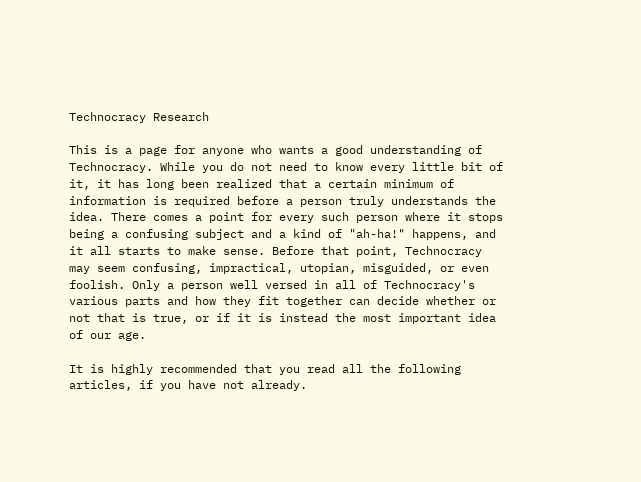Technocracy Research

This is a page for anyone who wants a good understanding of Technocracy. While you do not need to know every little bit of it, it has long been realized that a certain minimum of information is required before a person truly understands the idea. There comes a point for every such person where it stops being a confusing subject and a kind of "ah-ha!" happens, and it all starts to make sense. Before that point, Technocracy may seem confusing, impractical, utopian, misguided, or even foolish. Only a person well versed in all of Technocracy's various parts and how they fit together can decide whether or not that is true, or if it is instead the most important idea of our age.

It is highly recommended that you read all the following articles, if you have not already.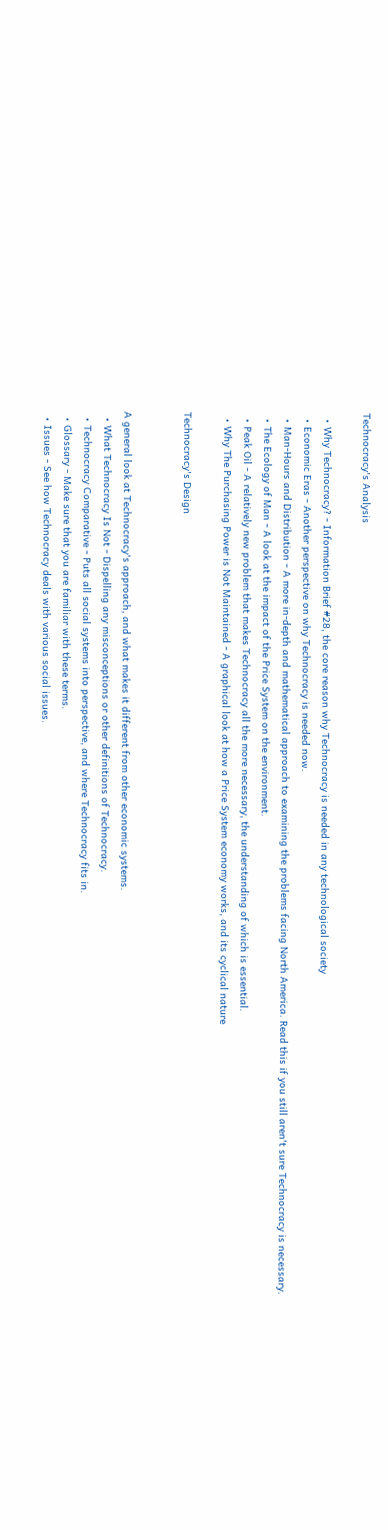Technocracy's Analysis

  • Why Technocracy? - Information Brief #28, the core reason why Technocracy is needed in any technological society
  • Economic Eras - Another perspective on why Technocracy is needed now.
  • Man-Hours and Distribution - A more in-depth and mathematical approach to examining the problems facing North America. Read this if you still aren't sure Technocracy is necessary.
  • The Ecology of Man - A look at the impact of the Price System on the environment.
  • Peak Oil - A relatively new problem that makes Technocracy all the more necessary, the understanding of which is essential.
  • Why The Purchasing Power is Not Maintained - A graphical look at how a Price System economy works, and its cyclical nature

Technocracy's Design


A general look at Technocracy's approach, and what makes it different from other economic systems.
  • What Technocracy Is Not - Dispelling any misconceptions or other definitions of Technocracy.
  • Technocracy Comparative - Puts all social systems into perspective, and where Technocracy fits in.
  • Glossary - Make sure that you are familiar with these terms.
  • Issues - See how Technocracy deals with various social issues.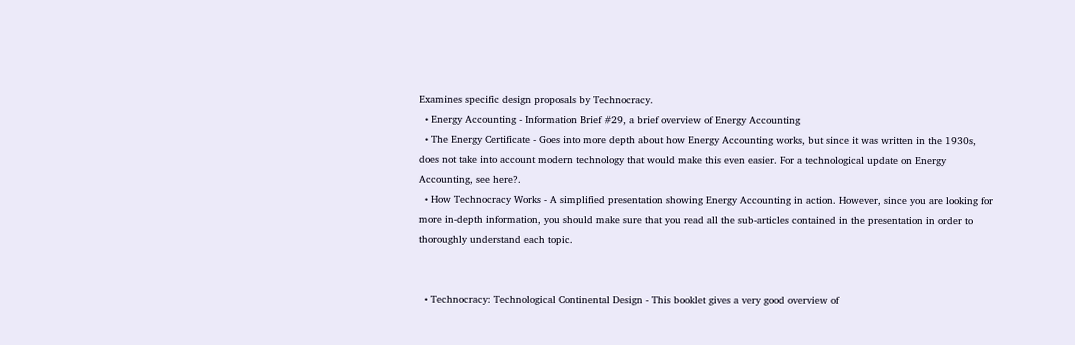Examines specific design proposals by Technocracy.
  • Energy Accounting - Information Brief #29, a brief overview of Energy Accounting
  • The Energy Certificate - Goes into more depth about how Energy Accounting works, but since it was written in the 1930s, does not take into account modern technology that would make this even easier. For a technological update on Energy Accounting, see here?.
  • How Technocracy Works - A simplified presentation showing Energy Accounting in action. However, since you are looking for more in-depth information, you should make sure that you read all the sub-articles contained in the presentation in order to thoroughly understand each topic.


  • Technocracy: Technological Continental Design - This booklet gives a very good overview of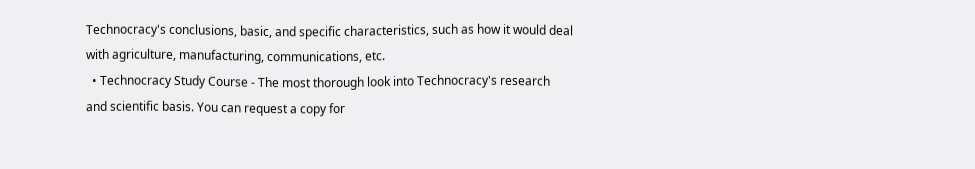Technocracy's conclusions, basic, and specific characteristics, such as how it would deal with agriculture, manufacturing, communications, etc.
  • Technocracy Study Course - The most thorough look into Technocracy's research and scientific basis. You can request a copy for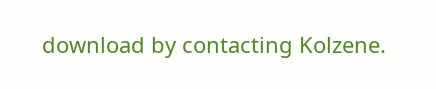download by contacting Kolzene.